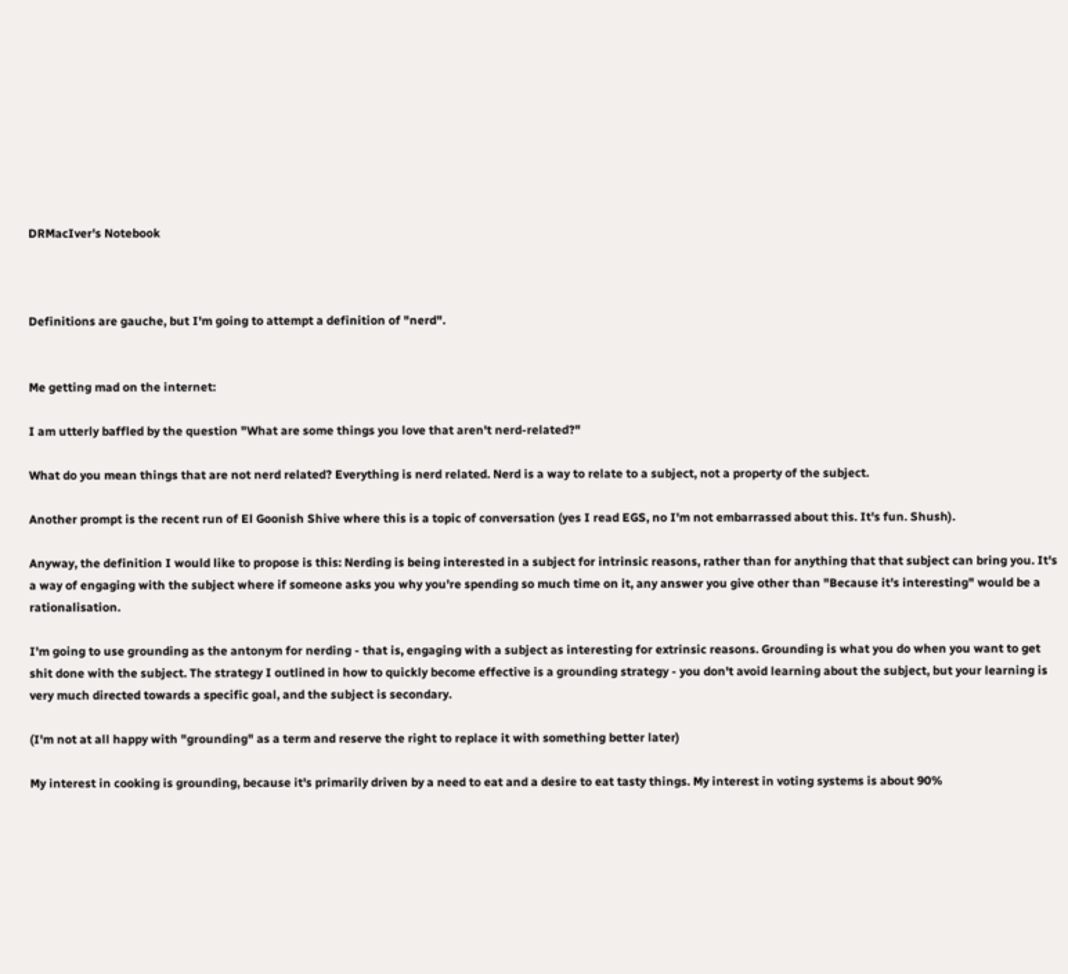DRMacIver's Notebook



Definitions are gauche, but I'm going to attempt a definition of "nerd".


Me getting mad on the internet:

I am utterly baffled by the question "What are some things you love that aren't nerd-related?"

What do you mean things that are not nerd related? Everything is nerd related. Nerd is a way to relate to a subject, not a property of the subject.

Another prompt is the recent run of El Goonish Shive where this is a topic of conversation (yes I read EGS, no I'm not embarrassed about this. It's fun. Shush).

Anyway, the definition I would like to propose is this: Nerding is being interested in a subject for intrinsic reasons, rather than for anything that that subject can bring you. It's a way of engaging with the subject where if someone asks you why you're spending so much time on it, any answer you give other than "Because it's interesting" would be a rationalisation.

I'm going to use grounding as the antonym for nerding - that is, engaging with a subject as interesting for extrinsic reasons. Grounding is what you do when you want to get shit done with the subject. The strategy I outlined in how to quickly become effective is a grounding strategy - you don't avoid learning about the subject, but your learning is very much directed towards a specific goal, and the subject is secondary.

(I'm not at all happy with "grounding" as a term and reserve the right to replace it with something better later)

My interest in cooking is grounding, because it's primarily driven by a need to eat and a desire to eat tasty things. My interest in voting systems is about 90%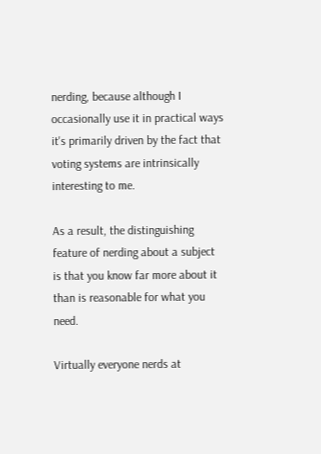nerding, because although I occasionally use it in practical ways it's primarily driven by the fact that voting systems are intrinsically interesting to me.

As a result, the distinguishing feature of nerding about a subject is that you know far more about it than is reasonable for what you need.

Virtually everyone nerds at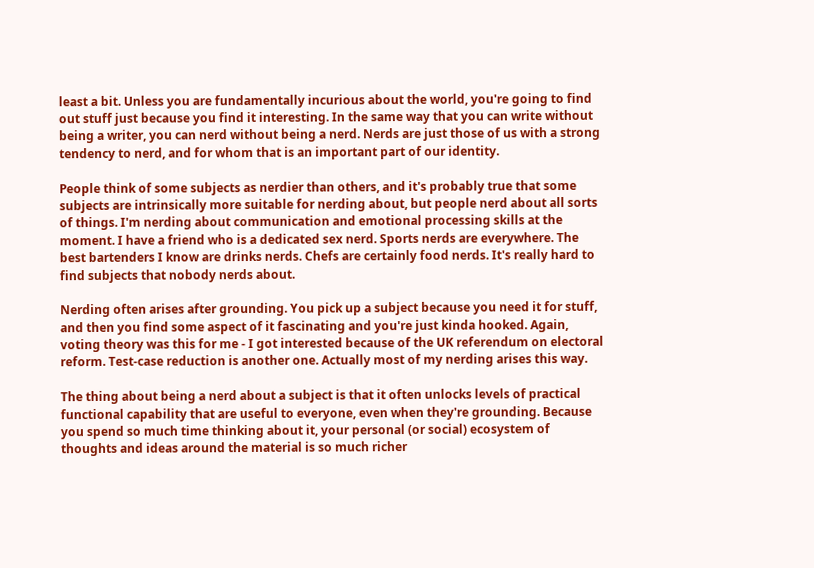least a bit. Unless you are fundamentally incurious about the world, you're going to find out stuff just because you find it interesting. In the same way that you can write without being a writer, you can nerd without being a nerd. Nerds are just those of us with a strong tendency to nerd, and for whom that is an important part of our identity.

People think of some subjects as nerdier than others, and it's probably true that some subjects are intrinsically more suitable for nerding about, but people nerd about all sorts of things. I'm nerding about communication and emotional processing skills at the moment. I have a friend who is a dedicated sex nerd. Sports nerds are everywhere. The best bartenders I know are drinks nerds. Chefs are certainly food nerds. It's really hard to find subjects that nobody nerds about.

Nerding often arises after grounding. You pick up a subject because you need it for stuff, and then you find some aspect of it fascinating and you're just kinda hooked. Again, voting theory was this for me - I got interested because of the UK referendum on electoral reform. Test-case reduction is another one. Actually most of my nerding arises this way.

The thing about being a nerd about a subject is that it often unlocks levels of practical functional capability that are useful to everyone, even when they're grounding. Because you spend so much time thinking about it, your personal (or social) ecosystem of thoughts and ideas around the material is so much richer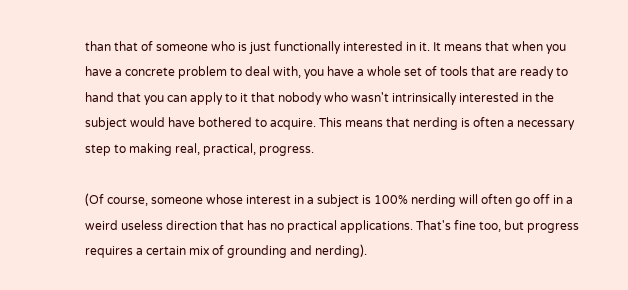than that of someone who is just functionally interested in it. It means that when you have a concrete problem to deal with, you have a whole set of tools that are ready to hand that you can apply to it that nobody who wasn't intrinsically interested in the subject would have bothered to acquire. This means that nerding is often a necessary step to making real, practical, progress.

(Of course, someone whose interest in a subject is 100% nerding will often go off in a weird useless direction that has no practical applications. That's fine too, but progress requires a certain mix of grounding and nerding).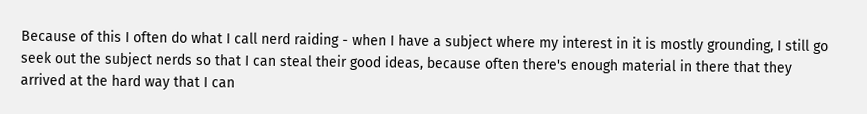Because of this I often do what I call nerd raiding - when I have a subject where my interest in it is mostly grounding, I still go seek out the subject nerds so that I can steal their good ideas, because often there's enough material in there that they arrived at the hard way that I can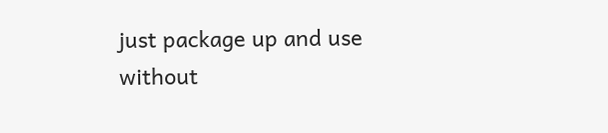just package up and use without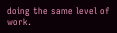doing the same level of work.